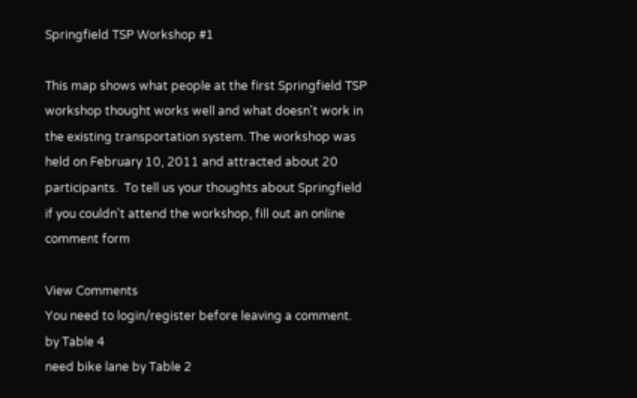Springfield TSP Workshop #1

This map shows what people at the first Springfield TSP workshop thought works well and what doesn't work in the existing transportation system. The workshop was held on February 10, 2011 and attracted about 20 participants.  To tell us your thoughts about Springfield if you couldn't attend the workshop, fill out an online comment form

View Comments
You need to login/register before leaving a comment.
by Table 4
need bike lane by Table 2